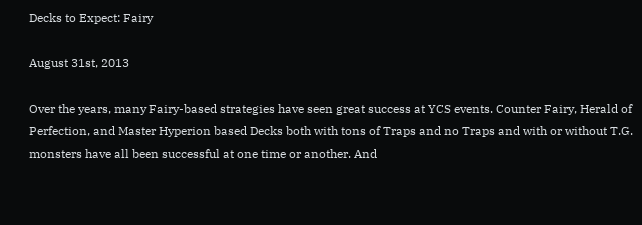Decks to Expect: Fairy

August 31st, 2013

Over the years, many Fairy-based strategies have seen great success at YCS events. Counter Fairy, Herald of Perfection, and Master Hyperion based Decks both with tons of Traps and no Traps and with or without T.G. monsters have all been successful at one time or another. And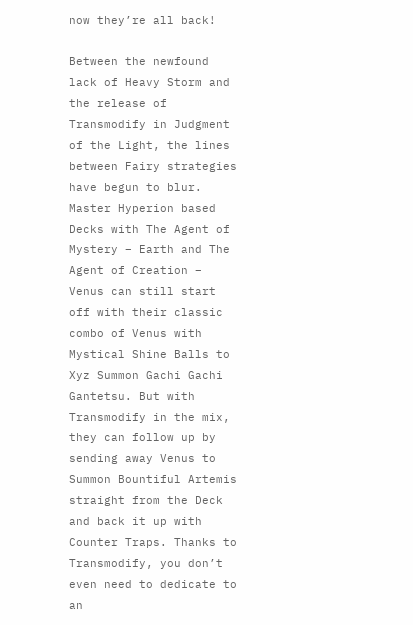now they’re all back!

Between the newfound lack of Heavy Storm and the release of Transmodify in Judgment of the Light, the lines between Fairy strategies have begun to blur. Master Hyperion based Decks with The Agent of Mystery – Earth and The Agent of Creation – Venus can still start off with their classic combo of Venus with Mystical Shine Balls to Xyz Summon Gachi Gachi Gantetsu. But with Transmodify in the mix, they can follow up by sending away Venus to Summon Bountiful Artemis straight from the Deck and back it up with Counter Traps. Thanks to Transmodify, you don’t even need to dedicate to an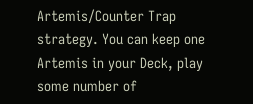Artemis/Counter Trap strategy. You can keep one Artemis in your Deck, play some number of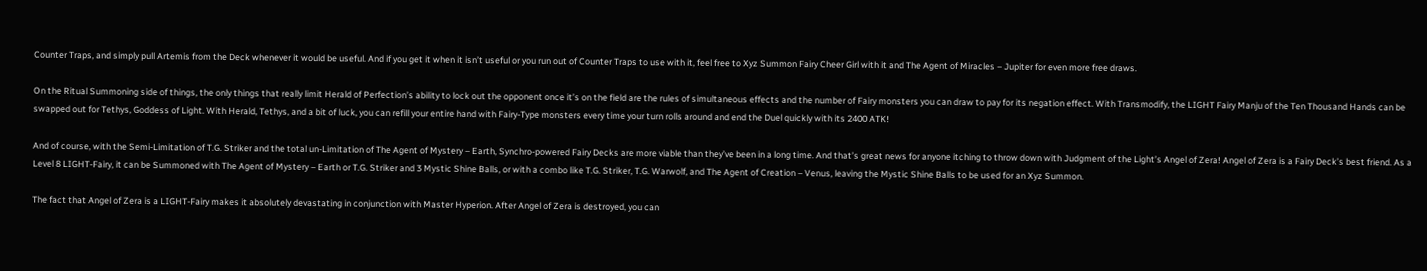Counter Traps, and simply pull Artemis from the Deck whenever it would be useful. And if you get it when it isn’t useful or you run out of Counter Traps to use with it, feel free to Xyz Summon Fairy Cheer Girl with it and The Agent of Miracles – Jupiter for even more free draws.

On the Ritual Summoning side of things, the only things that really limit Herald of Perfection’s ability to lock out the opponent once it’s on the field are the rules of simultaneous effects and the number of Fairy monsters you can draw to pay for its negation effect. With Transmodify, the LIGHT Fairy Manju of the Ten Thousand Hands can be swapped out for Tethys, Goddess of Light. With Herald, Tethys, and a bit of luck, you can refill your entire hand with Fairy-Type monsters every time your turn rolls around and end the Duel quickly with its 2400 ATK!

And of course, with the Semi-Limitation of T.G. Striker and the total un-Limitation of The Agent of Mystery – Earth, Synchro-powered Fairy Decks are more viable than they’ve been in a long time. And that’s great news for anyone itching to throw down with Judgment of the Light’s Angel of Zera! Angel of Zera is a Fairy Deck’s best friend. As a Level 8 LIGHT-Fairy, it can be Summoned with The Agent of Mystery – Earth or T.G. Striker and 3 Mystic Shine Balls, or with a combo like T.G. Striker, T.G. Warwolf, and The Agent of Creation – Venus, leaving the Mystic Shine Balls to be used for an Xyz Summon.

The fact that Angel of Zera is a LIGHT-Fairy makes it absolutely devastating in conjunction with Master Hyperion. After Angel of Zera is destroyed, you can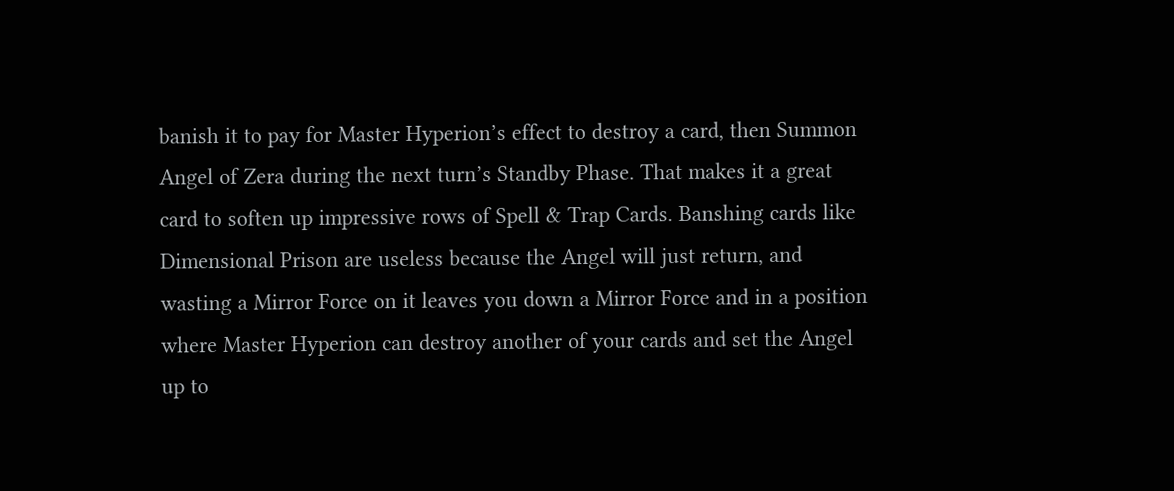banish it to pay for Master Hyperion’s effect to destroy a card, then Summon Angel of Zera during the next turn’s Standby Phase. That makes it a great card to soften up impressive rows of Spell & Trap Cards. Banshing cards like Dimensional Prison are useless because the Angel will just return, and wasting a Mirror Force on it leaves you down a Mirror Force and in a position where Master Hyperion can destroy another of your cards and set the Angel up to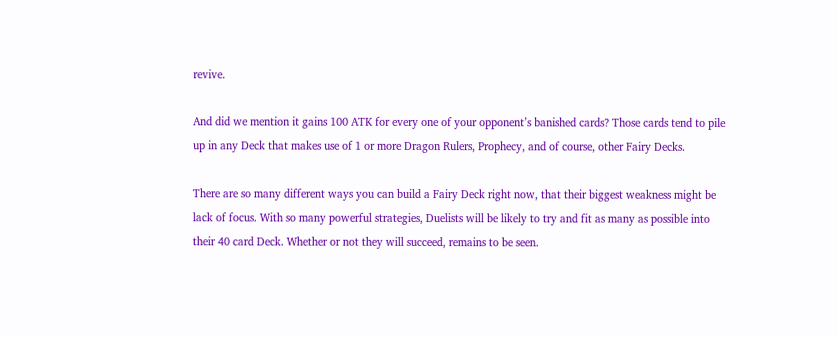revive.

And did we mention it gains 100 ATK for every one of your opponent’s banished cards? Those cards tend to pile up in any Deck that makes use of 1 or more Dragon Rulers, Prophecy, and of course, other Fairy Decks.

There are so many different ways you can build a Fairy Deck right now, that their biggest weakness might be lack of focus. With so many powerful strategies, Duelists will be likely to try and fit as many as possible into their 40 card Deck. Whether or not they will succeed, remains to be seen.